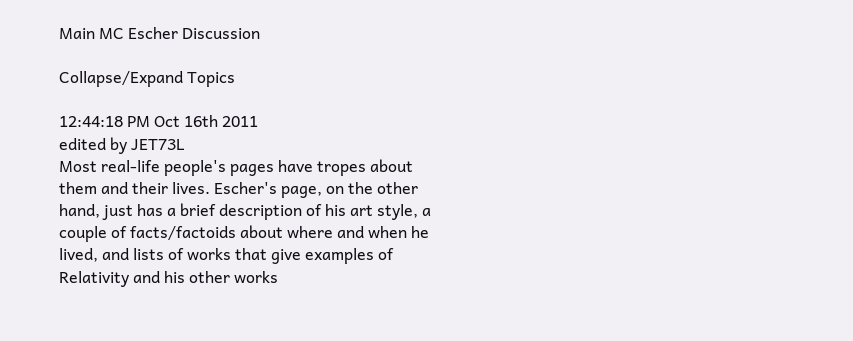Main MC Escher Discussion

Collapse/Expand Topics

12:44:18 PM Oct 16th 2011
edited by JET73L
Most real-life people's pages have tropes about them and their lives. Escher's page, on the other hand, just has a brief description of his art style, a couple of facts/factoids about where and when he lived, and lists of works that give examples of Relativity and his other works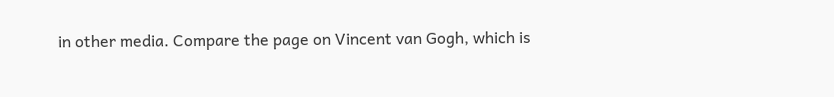in other media. Compare the page on Vincent van Gogh, which is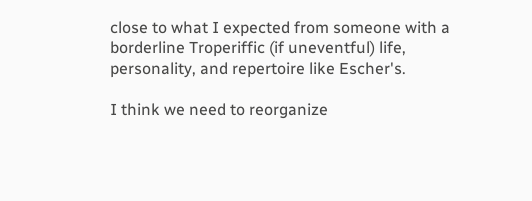close to what I expected from someone with a borderline Troperiffic (if uneventful) life, personality, and repertoire like Escher's.

I think we need to reorganize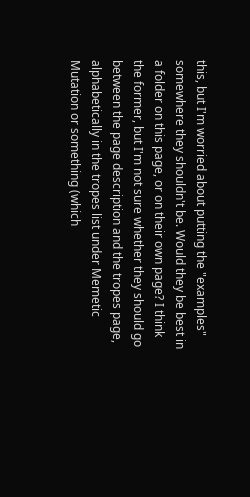this, but I'm worried about putting the "examples" somewhere they shouldn't be. Would they be best in a folder on this page, or on their own page? I think the former, but I'm not sure whether they should go between the page description and the tropes page, alphabetically in the tropes list under Memetic Mutation or something (which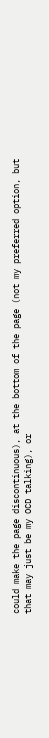could make the page discontinuous), at the bottom of the page (not my preferred option, but that may just be my OCD talking), or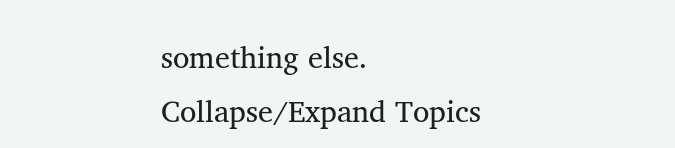something else.
Collapse/Expand Topics